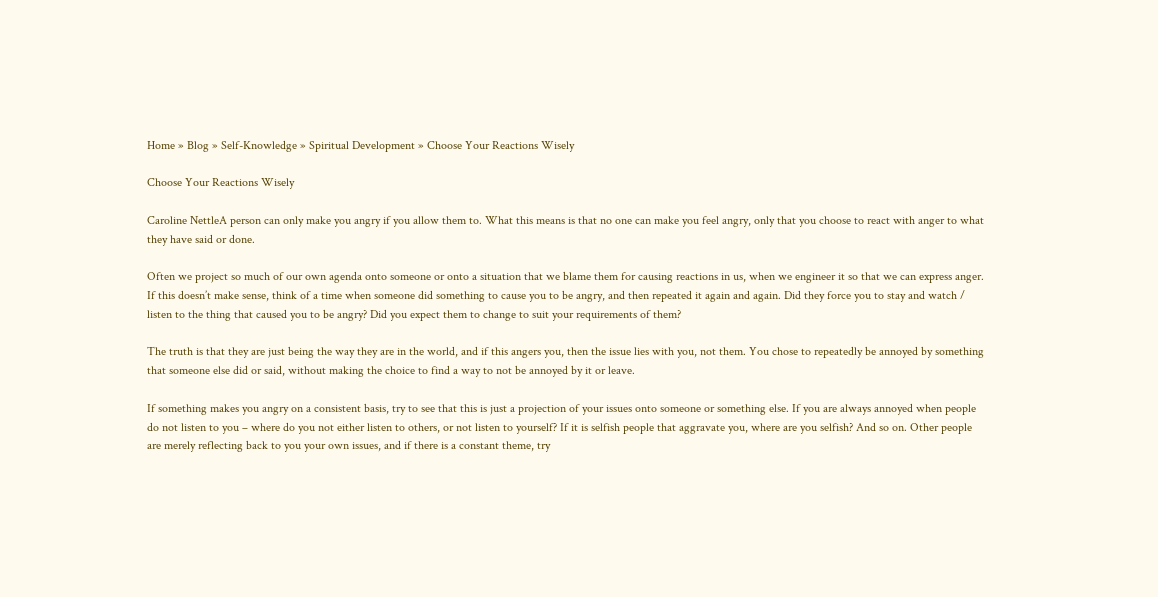Home » Blog » Self-Knowledge » Spiritual Development » Choose Your Reactions Wisely

Choose Your Reactions Wisely

Caroline NettleA person can only make you angry if you allow them to. What this means is that no one can make you feel angry, only that you choose to react with anger to what they have said or done.

Often we project so much of our own agenda onto someone or onto a situation that we blame them for causing reactions in us, when we engineer it so that we can express anger. If this doesn’t make sense, think of a time when someone did something to cause you to be angry, and then repeated it again and again. Did they force you to stay and watch / listen to the thing that caused you to be angry? Did you expect them to change to suit your requirements of them?

The truth is that they are just being the way they are in the world, and if this angers you, then the issue lies with you, not them. You chose to repeatedly be annoyed by something that someone else did or said, without making the choice to find a way to not be annoyed by it or leave.

If something makes you angry on a consistent basis, try to see that this is just a projection of your issues onto someone or something else. If you are always annoyed when people do not listen to you – where do you not either listen to others, or not listen to yourself? If it is selfish people that aggravate you, where are you selfish? And so on. Other people are merely reflecting back to you your own issues, and if there is a constant theme, try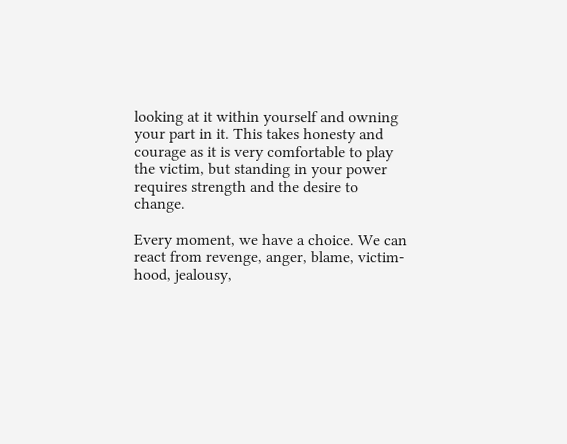looking at it within yourself and owning your part in it. This takes honesty and courage as it is very comfortable to play the victim, but standing in your power requires strength and the desire to change.

Every moment, we have a choice. We can react from revenge, anger, blame, victim-hood, jealousy,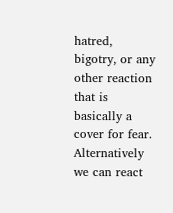hatred, bigotry, or any other reaction that is basically a cover for fear. Alternatively we can react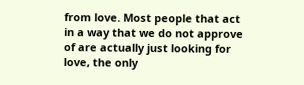from love. Most people that act in a way that we do not approve of are actually just looking for love, the only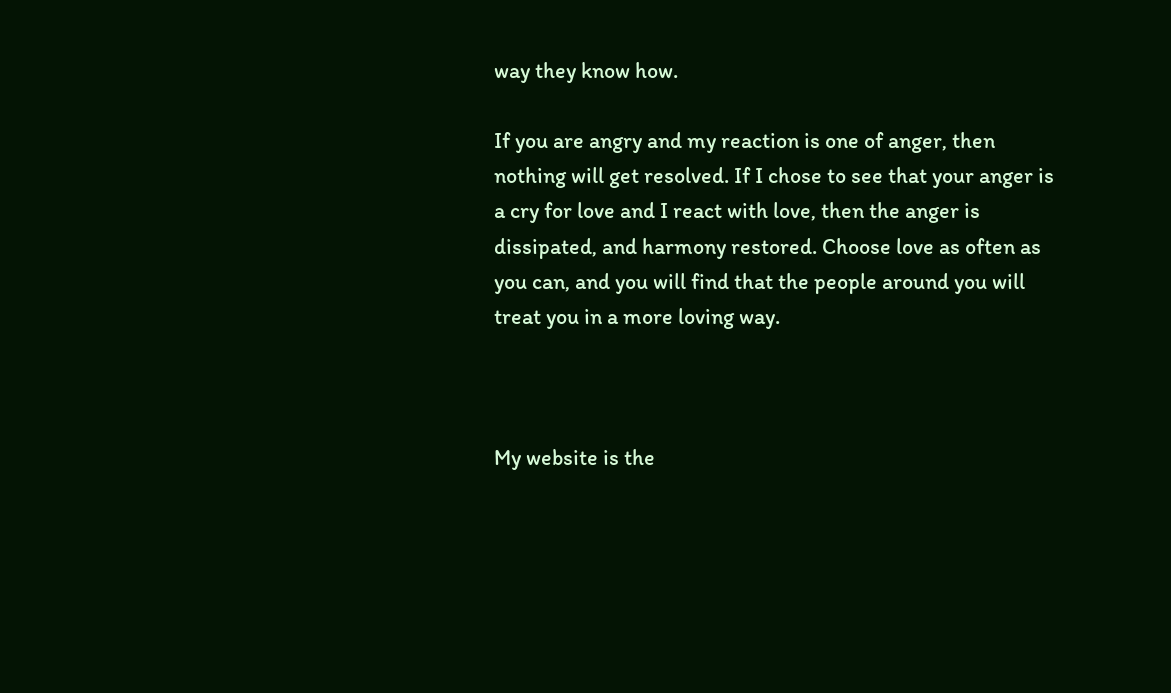way they know how.

If you are angry and my reaction is one of anger, then nothing will get resolved. If I chose to see that your anger is a cry for love and I react with love, then the anger is dissipated, and harmony restored. Choose love as often as you can, and you will find that the people around you will treat you in a more loving way.



My website is the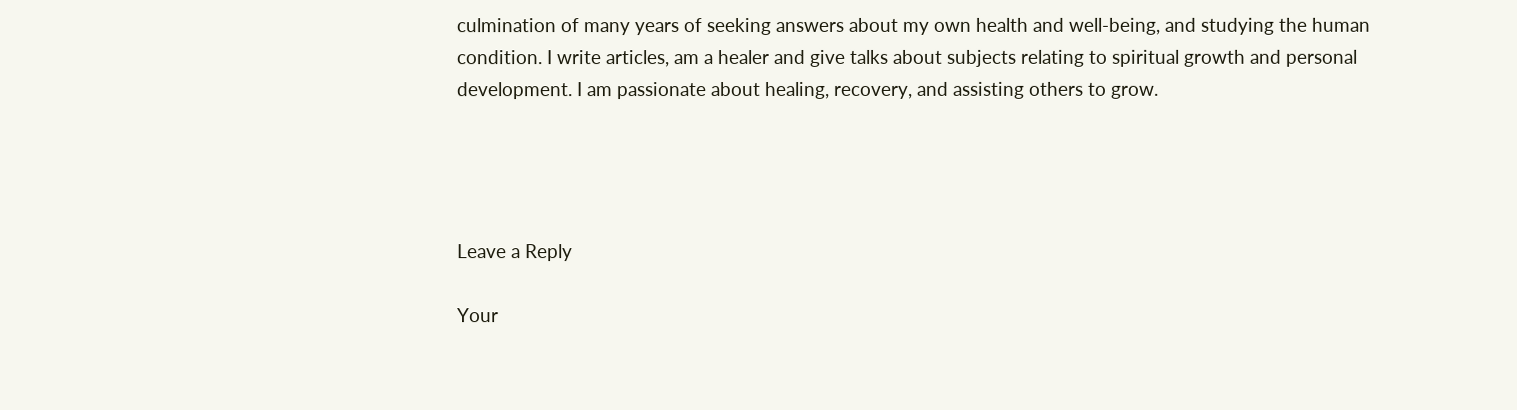culmination of many years of seeking answers about my own health and well-being, and studying the human condition. I write articles, am a healer and give talks about subjects relating to spiritual growth and personal development. I am passionate about healing, recovery, and assisting others to grow.




Leave a Reply

Your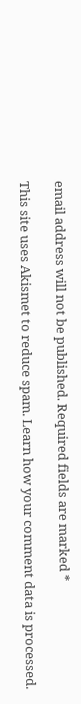email address will not be published. Required fields are marked *

This site uses Akismet to reduce spam. Learn how your comment data is processed.